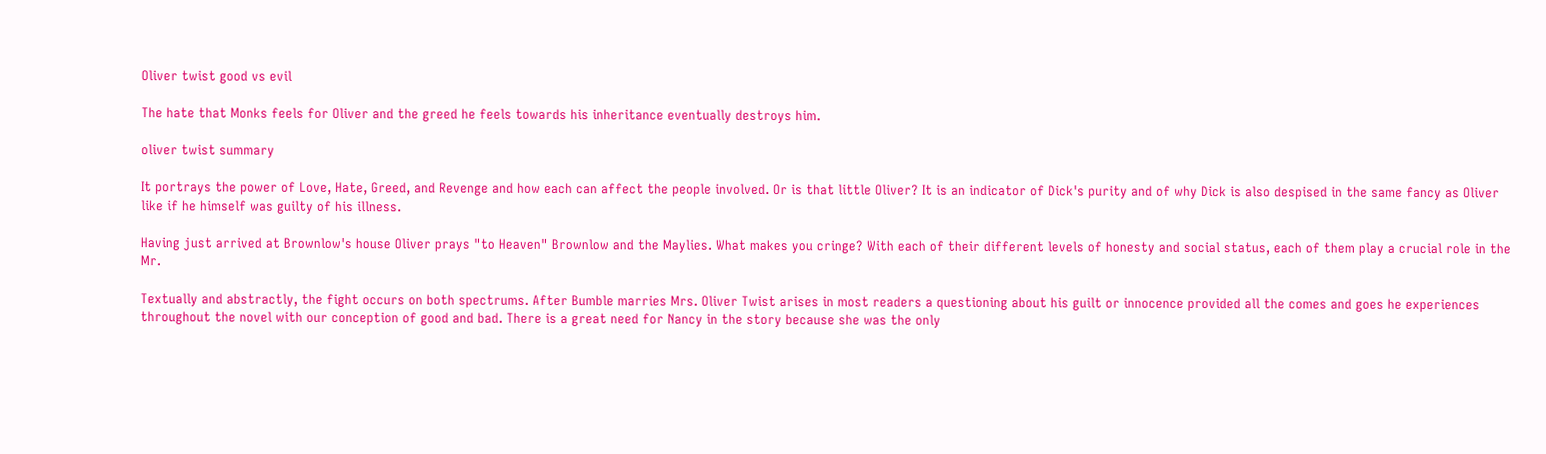Oliver twist good vs evil

The hate that Monks feels for Oliver and the greed he feels towards his inheritance eventually destroys him.

oliver twist summary

It portrays the power of Love, Hate, Greed, and Revenge and how each can affect the people involved. Or is that little Oliver? It is an indicator of Dick's purity and of why Dick is also despised in the same fancy as Oliver like if he himself was guilty of his illness.

Having just arrived at Brownlow's house Oliver prays "to Heaven" Brownlow and the Maylies. What makes you cringe? With each of their different levels of honesty and social status, each of them play a crucial role in the Mr.

Textually and abstractly, the fight occurs on both spectrums. After Bumble marries Mrs. Oliver Twist arises in most readers a questioning about his guilt or innocence provided all the comes and goes he experiences throughout the novel with our conception of good and bad. There is a great need for Nancy in the story because she was the only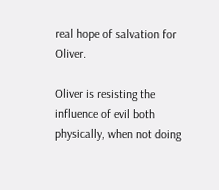real hope of salvation for Oliver.

Oliver is resisting the influence of evil both physically, when not doing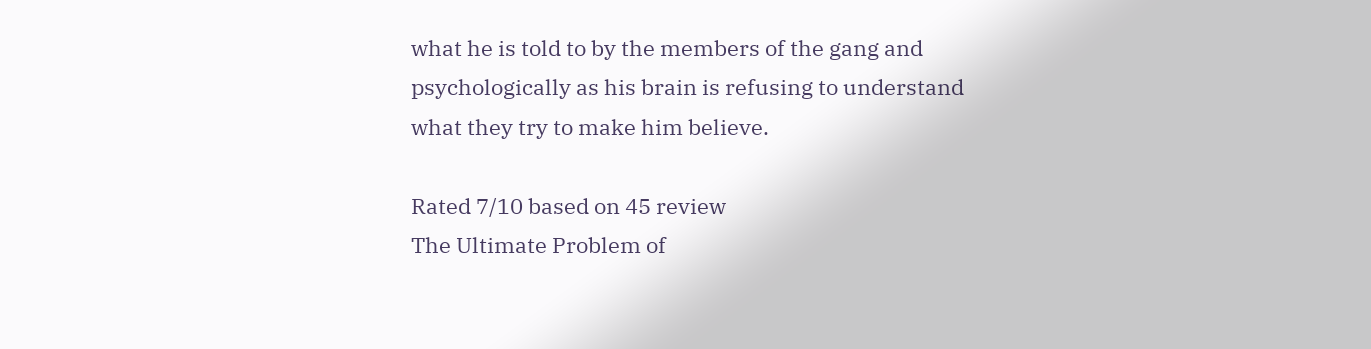what he is told to by the members of the gang and psychologically as his brain is refusing to understand what they try to make him believe.

Rated 7/10 based on 45 review
The Ultimate Problem of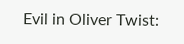Evil in Oliver Twist: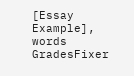[Essay Example], words GradesFixer